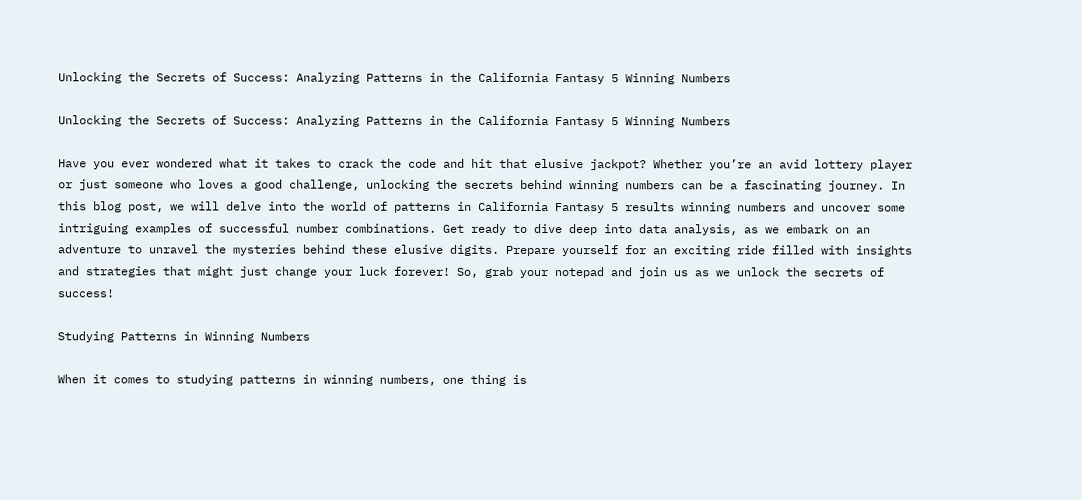Unlocking the Secrets of Success: Analyzing Patterns in the California Fantasy 5 Winning Numbers

Unlocking the Secrets of Success: Analyzing Patterns in the California Fantasy 5 Winning Numbers

Have you ever wondered what it takes to crack the code and hit that elusive jackpot? Whether you’re an avid lottery player or just someone who loves a good challenge, unlocking the secrets behind winning numbers can be a fascinating journey. In this blog post, we will delve into the world of patterns in California Fantasy 5 results winning numbers and uncover some intriguing examples of successful number combinations. Get ready to dive deep into data analysis, as we embark on an adventure to unravel the mysteries behind these elusive digits. Prepare yourself for an exciting ride filled with insights and strategies that might just change your luck forever! So, grab your notepad and join us as we unlock the secrets of success!

Studying Patterns in Winning Numbers

When it comes to studying patterns in winning numbers, one thing is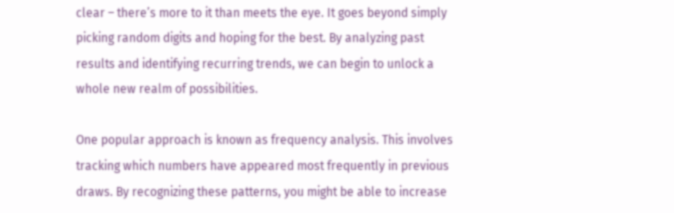clear – there’s more to it than meets the eye. It goes beyond simply picking random digits and hoping for the best. By analyzing past results and identifying recurring trends, we can begin to unlock a whole new realm of possibilities.

One popular approach is known as frequency analysis. This involves tracking which numbers have appeared most frequently in previous draws. By recognizing these patterns, you might be able to increase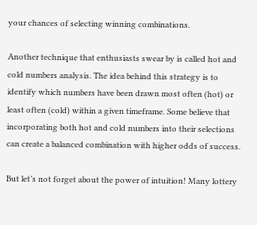your chances of selecting winning combinations.

Another technique that enthusiasts swear by is called hot and cold numbers analysis. The idea behind this strategy is to identify which numbers have been drawn most often (hot) or least often (cold) within a given timeframe. Some believe that incorporating both hot and cold numbers into their selections can create a balanced combination with higher odds of success.

But let’s not forget about the power of intuition! Many lottery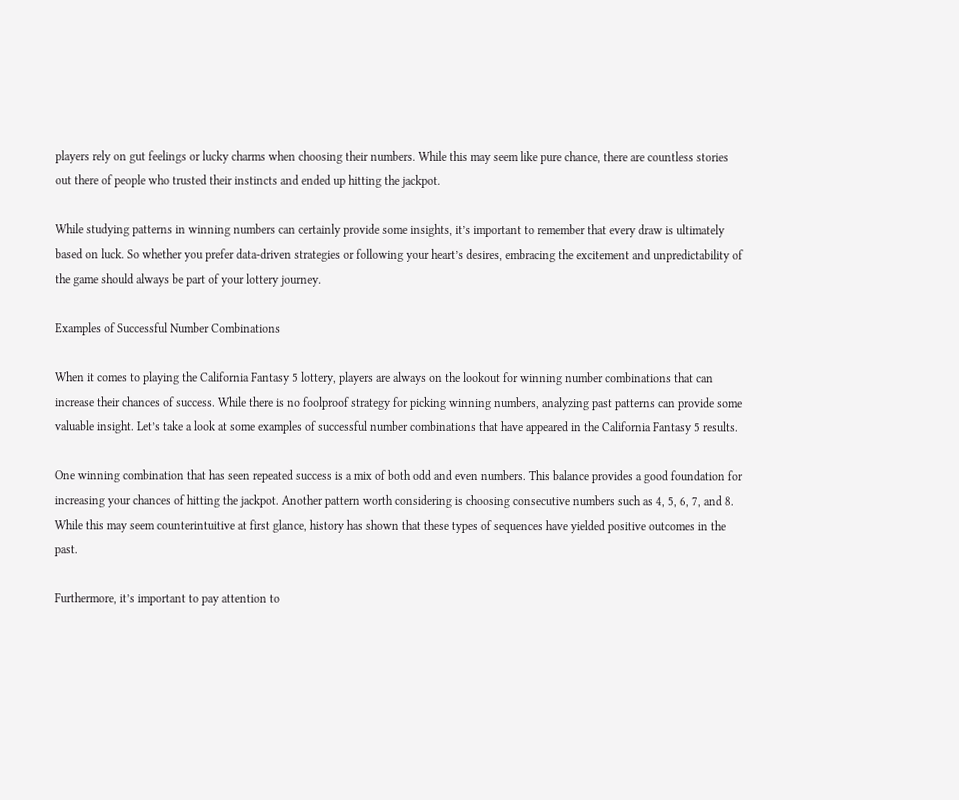players rely on gut feelings or lucky charms when choosing their numbers. While this may seem like pure chance, there are countless stories out there of people who trusted their instincts and ended up hitting the jackpot.

While studying patterns in winning numbers can certainly provide some insights, it’s important to remember that every draw is ultimately based on luck. So whether you prefer data-driven strategies or following your heart’s desires, embracing the excitement and unpredictability of the game should always be part of your lottery journey.

Examples of Successful Number Combinations

When it comes to playing the California Fantasy 5 lottery, players are always on the lookout for winning number combinations that can increase their chances of success. While there is no foolproof strategy for picking winning numbers, analyzing past patterns can provide some valuable insight. Let’s take a look at some examples of successful number combinations that have appeared in the California Fantasy 5 results.

One winning combination that has seen repeated success is a mix of both odd and even numbers. This balance provides a good foundation for increasing your chances of hitting the jackpot. Another pattern worth considering is choosing consecutive numbers such as 4, 5, 6, 7, and 8. While this may seem counterintuitive at first glance, history has shown that these types of sequences have yielded positive outcomes in the past.

Furthermore, it’s important to pay attention to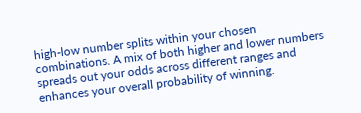high-low number splits within your chosen combinations. A mix of both higher and lower numbers spreads out your odds across different ranges and enhances your overall probability of winning.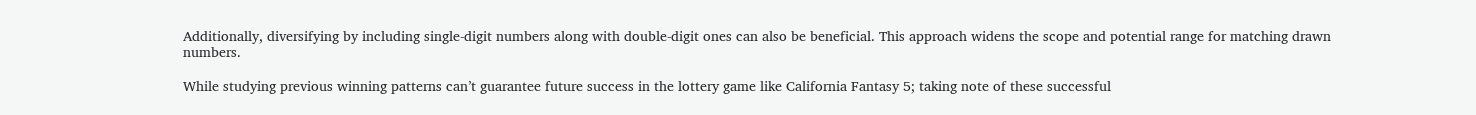Additionally, diversifying by including single-digit numbers along with double-digit ones can also be beneficial. This approach widens the scope and potential range for matching drawn numbers.

While studying previous winning patterns can’t guarantee future success in the lottery game like California Fantasy 5; taking note of these successful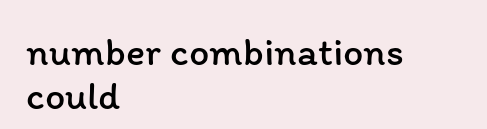number combinations could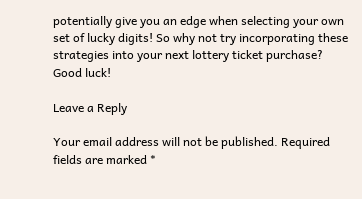potentially give you an edge when selecting your own set of lucky digits! So why not try incorporating these strategies into your next lottery ticket purchase? Good luck!

Leave a Reply

Your email address will not be published. Required fields are marked *